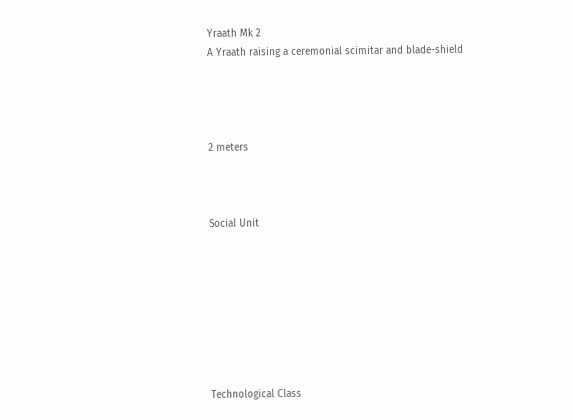Yraath Mk 2
A Yraath raising a ceremonial scimitar and blade-shield




2 meters



Social Unit








Technological Class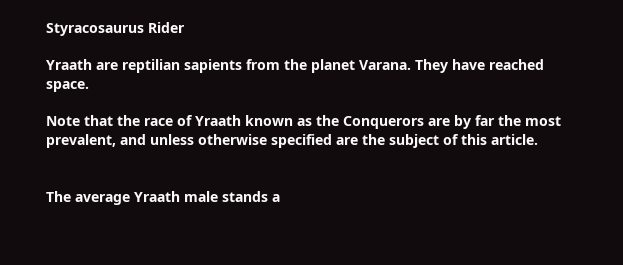Styracosaurus Rider

Yraath are reptilian sapients from the planet Varana. They have reached space.

Note that the race of Yraath known as the Conquerors are by far the most prevalent, and unless otherwise specified are the subject of this article.


The average Yraath male stands a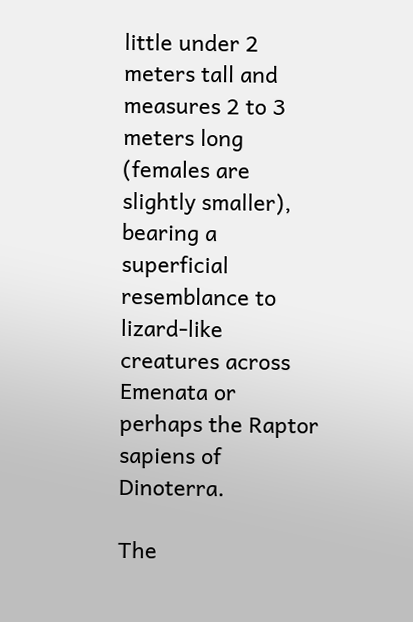little under 2 meters tall and measures 2 to 3 meters long (females are slightly smaller), bearing a superficial resemblance to lizard-like creatures across Emenata or perhaps the Raptor sapiens of Dinoterra.

The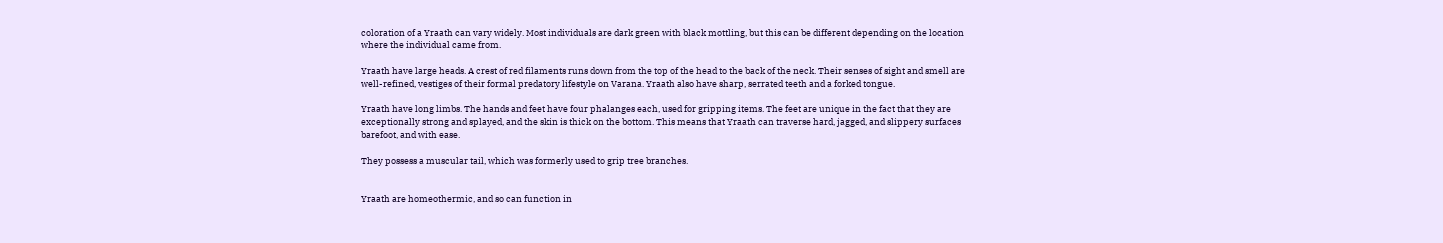coloration of a Yraath can vary widely. Most individuals are dark green with black mottling, but this can be different depending on the location where the individual came from.

Yraath have large heads. A crest of red filaments runs down from the top of the head to the back of the neck. Their senses of sight and smell are well-refined, vestiges of their formal predatory lifestyle on Varana. Yraath also have sharp, serrated teeth and a forked tongue.

Yraath have long limbs. The hands and feet have four phalanges each, used for gripping items. The feet are unique in the fact that they are exceptionally strong and splayed, and the skin is thick on the bottom. This means that Yraath can traverse hard, jagged, and slippery surfaces barefoot, and with ease.

They possess a muscular tail, which was formerly used to grip tree branches.


Yraath are homeothermic, and so can function in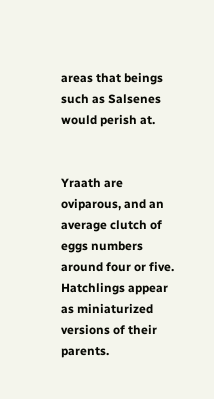areas that beings such as Salsenes would perish at.


Yraath are oviparous, and an average clutch of eggs numbers around four or five. Hatchlings appear as miniaturized versions of their parents.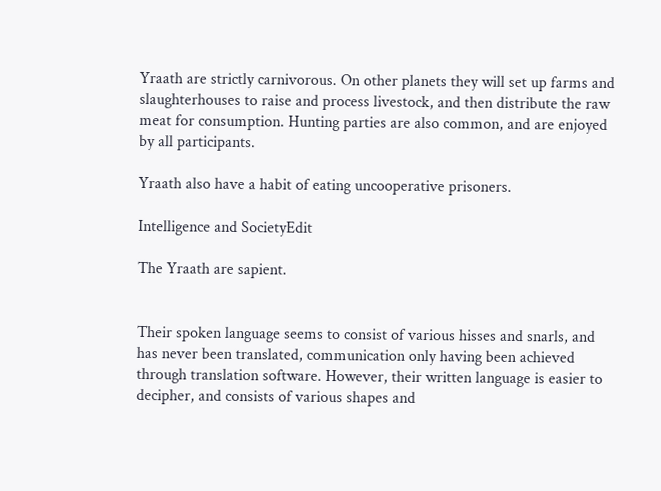Yraath are strictly carnivorous. On other planets they will set up farms and slaughterhouses to raise and process livestock, and then distribute the raw meat for consumption. Hunting parties are also common, and are enjoyed by all participants.

Yraath also have a habit of eating uncooperative prisoners.

Intelligence and SocietyEdit

The Yraath are sapient.


Their spoken language seems to consist of various hisses and snarls, and has never been translated, communication only having been achieved through translation software. However, their written language is easier to decipher, and consists of various shapes and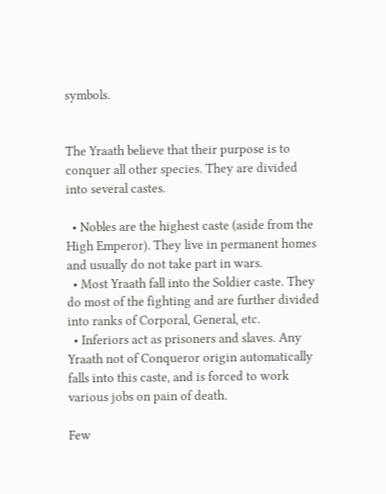symbols.


The Yraath believe that their purpose is to conquer all other species. They are divided into several castes.

  • Nobles are the highest caste (aside from the High Emperor). They live in permanent homes and usually do not take part in wars.
  • Most Yraath fall into the Soldier caste. They do most of the fighting and are further divided into ranks of Corporal, General, etc.
  • Inferiors act as prisoners and slaves. Any Yraath not of Conqueror origin automatically falls into this caste, and is forced to work various jobs on pain of death.

Few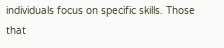individuals focus on specific skills. Those that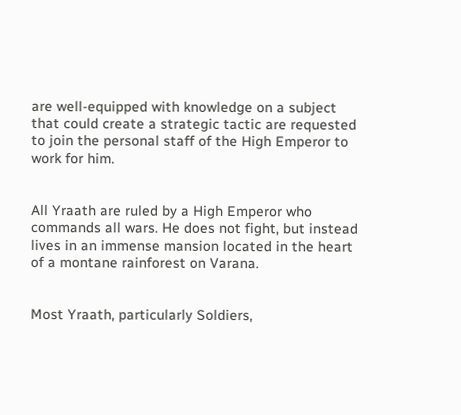are well-equipped with knowledge on a subject that could create a strategic tactic are requested to join the personal staff of the High Emperor to work for him.


All Yraath are ruled by a High Emperor who commands all wars. He does not fight, but instead lives in an immense mansion located in the heart of a montane rainforest on Varana.


Most Yraath, particularly Soldiers,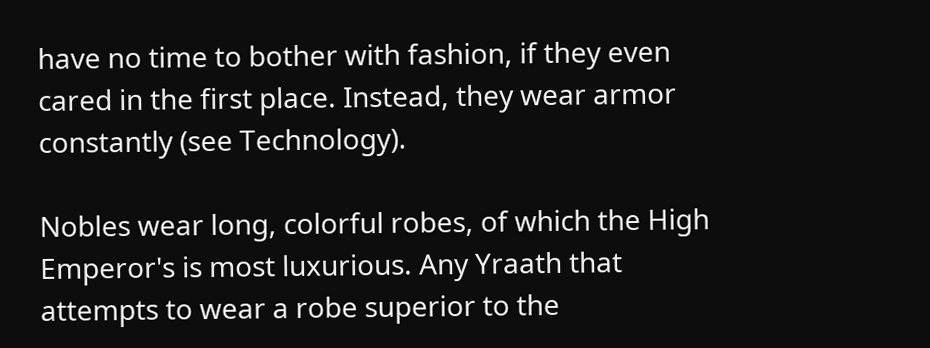have no time to bother with fashion, if they even cared in the first place. Instead, they wear armor constantly (see Technology).

Nobles wear long, colorful robes, of which the High Emperor's is most luxurious. Any Yraath that attempts to wear a robe superior to the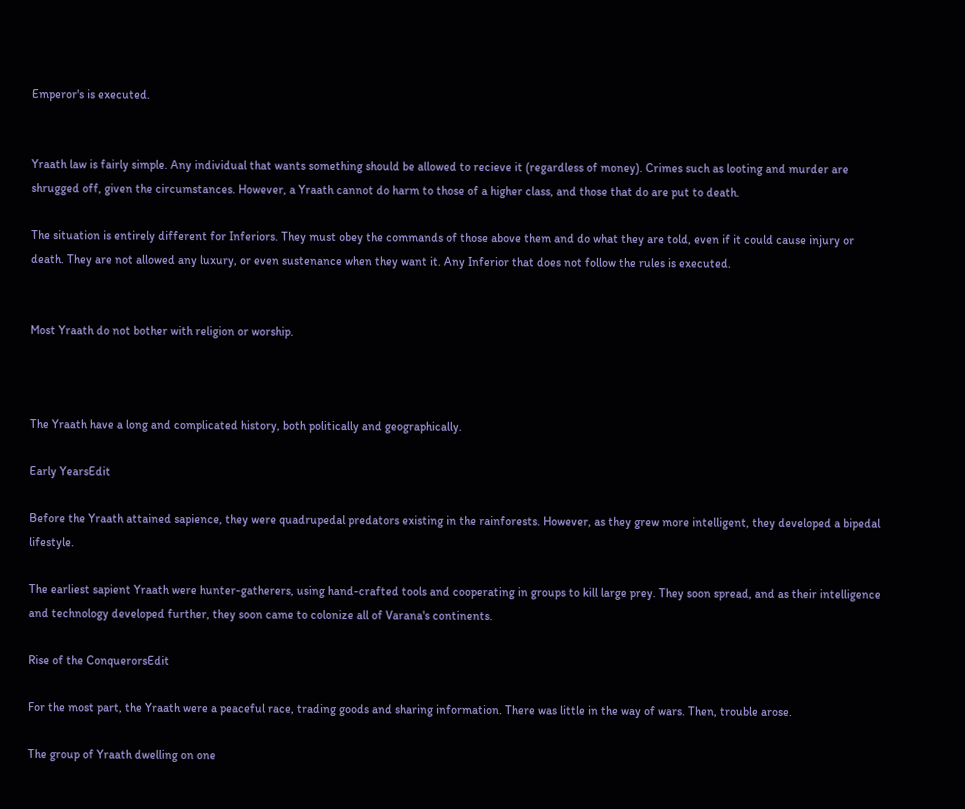Emperor's is executed.


Yraath law is fairly simple. Any individual that wants something should be allowed to recieve it (regardless of money). Crimes such as looting and murder are shrugged off, given the circumstances. However, a Yraath cannot do harm to those of a higher class, and those that do are put to death.

The situation is entirely different for Inferiors. They must obey the commands of those above them and do what they are told, even if it could cause injury or death. They are not allowed any luxury, or even sustenance when they want it. Any Inferior that does not follow the rules is executed.


Most Yraath do not bother with religion or worship.



The Yraath have a long and complicated history, both politically and geographically.

Early YearsEdit

Before the Yraath attained sapience, they were quadrupedal predators existing in the rainforests. However, as they grew more intelligent, they developed a bipedal lifestyle.

The earliest sapient Yraath were hunter-gatherers, using hand-crafted tools and cooperating in groups to kill large prey. They soon spread, and as their intelligence and technology developed further, they soon came to colonize all of Varana's continents.

Rise of the ConquerorsEdit

For the most part, the Yraath were a peaceful race, trading goods and sharing information. There was little in the way of wars. Then, trouble arose.

The group of Yraath dwelling on one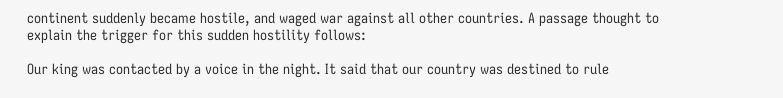continent suddenly became hostile, and waged war against all other countries. A passage thought to explain the trigger for this sudden hostility follows:

Our king was contacted by a voice in the night. It said that our country was destined to rule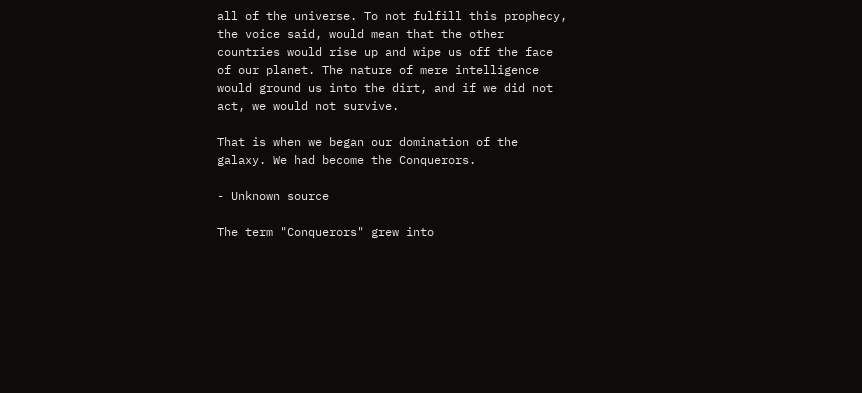all of the universe. To not fulfill this prophecy, the voice said, would mean that the other countries would rise up and wipe us off the face of our planet. The nature of mere intelligence would ground us into the dirt, and if we did not act, we would not survive.

That is when we began our domination of the galaxy. We had become the Conquerors.

- Unknown source

The term "Conquerors" grew into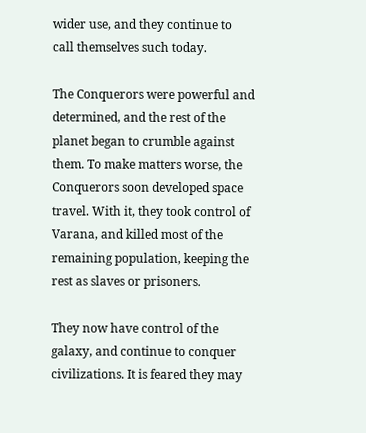wider use, and they continue to call themselves such today.

The Conquerors were powerful and determined, and the rest of the planet began to crumble against them. To make matters worse, the Conquerors soon developed space travel. With it, they took control of Varana, and killed most of the remaining population, keeping the rest as slaves or prisoners.

They now have control of the galaxy, and continue to conquer civilizations. It is feared they may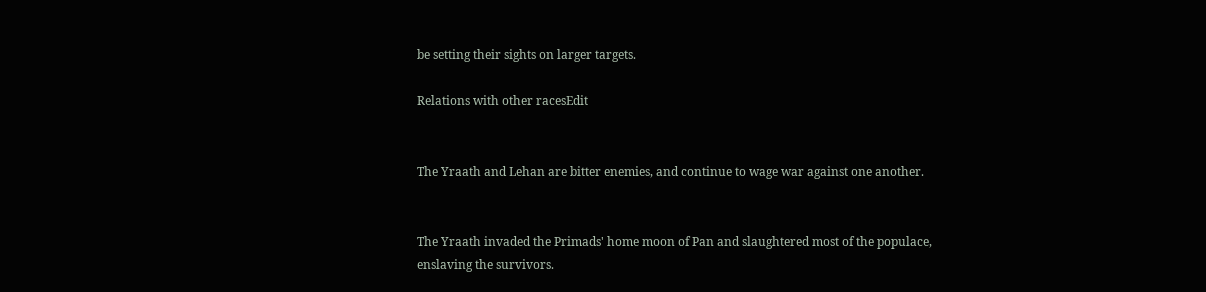be setting their sights on larger targets.

Relations with other racesEdit


The Yraath and Lehan are bitter enemies, and continue to wage war against one another.


The Yraath invaded the Primads' home moon of Pan and slaughtered most of the populace, enslaving the survivors.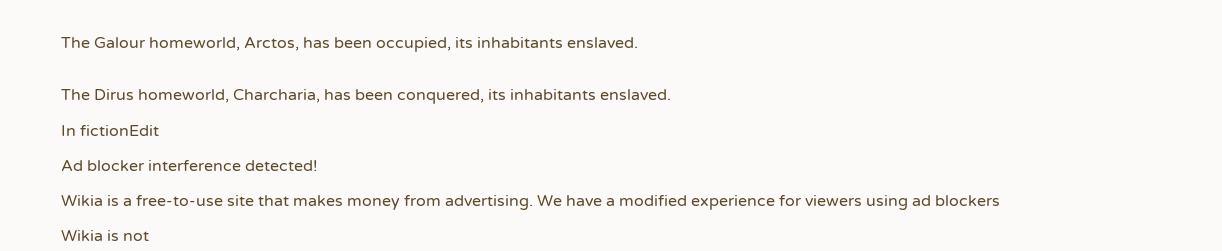The Galour homeworld, Arctos, has been occupied, its inhabitants enslaved.


The Dirus homeworld, Charcharia, has been conquered, its inhabitants enslaved.

In fictionEdit

Ad blocker interference detected!

Wikia is a free-to-use site that makes money from advertising. We have a modified experience for viewers using ad blockers

Wikia is not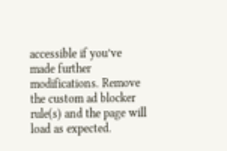accessible if you’ve made further modifications. Remove the custom ad blocker rule(s) and the page will load as expected.